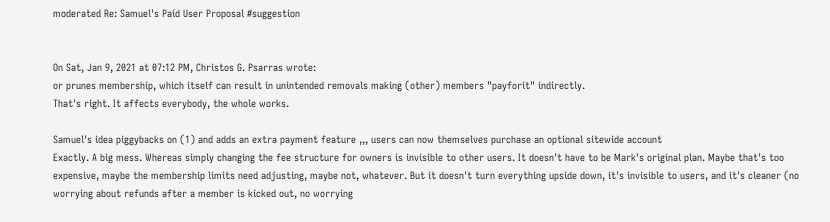moderated Re: Samuel's Paid User Proposal #suggestion


On Sat, Jan 9, 2021 at 07:12 PM, Christos G. Psarras wrote:
or prunes membership, which itself can result in unintended removals making (other) members "payforit" indirectly.
That's right. It affects everybody, the whole works.

Samuel's idea piggybacks on (1) and adds an extra payment feature ,,, users can now themselves purchase an optional sitewide account
Exactly. A big mess. Whereas simply changing the fee structure for owners is invisible to other users. It doesn't have to be Mark's original plan. Maybe that's too expensive, maybe the membership limits need adjusting, maybe not, whatever. But it doesn't turn everything upside down, it's invisible to users, and it's cleaner (no worrying about refunds after a member is kicked out, no worrying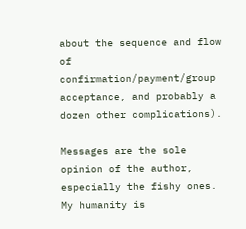about the sequence and flow of confirmation/payment/group acceptance, and probably a dozen other complications).

Messages are the sole opinion of the author, especially the fishy ones.
My humanity is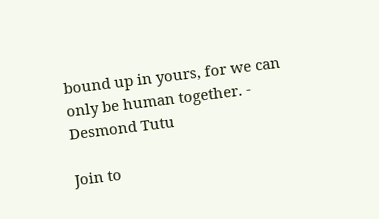bound up in yours, for we can only be human together. - Desmond Tutu

Join to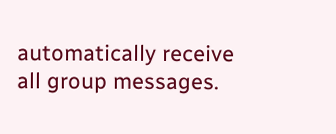automatically receive all group messages.